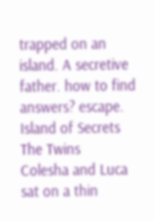trapped on an island. A secretive father. how to find answers? escape.
Island of Secrets
The Twins
Colesha and Luca sat on a thin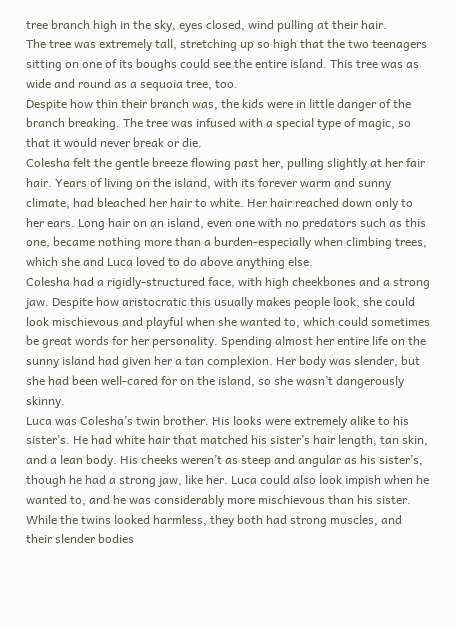tree branch high in the sky, eyes closed, wind pulling at their hair.
The tree was extremely tall, stretching up so high that the two teenagers sitting on one of its boughs could see the entire island. This tree was as wide and round as a sequoia tree, too.
Despite how thin their branch was, the kids were in little danger of the branch breaking. The tree was infused with a special type of magic, so that it would never break or die.
Colesha felt the gentle breeze flowing past her, pulling slightly at her fair hair. Years of living on the island, with its forever warm and sunny climate, had bleached her hair to white. Her hair reached down only to her ears. Long hair on an island, even one with no predators such as this one, became nothing more than a burden-especially when climbing trees, which she and Luca loved to do above anything else.
Colesha had a rigidly-structured face, with high cheekbones and a strong jaw. Despite how aristocratic this usually makes people look, she could look mischievous and playful when she wanted to, which could sometimes be great words for her personality. Spending almost her entire life on the sunny island had given her a tan complexion. Her body was slender, but she had been well-cared for on the island, so she wasn’t dangerously skinny.
Luca was Colesha’s twin brother. His looks were extremely alike to his sister’s. He had white hair that matched his sister’s hair length, tan skin, and a lean body. His cheeks weren’t as steep and angular as his sister’s, though he had a strong jaw, like her. Luca could also look impish when he wanted to, and he was considerably more mischievous than his sister.
While the twins looked harmless, they both had strong muscles, and their slender bodies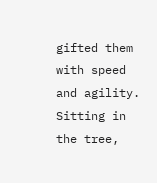gifted them with speed and agility.
Sitting in the tree,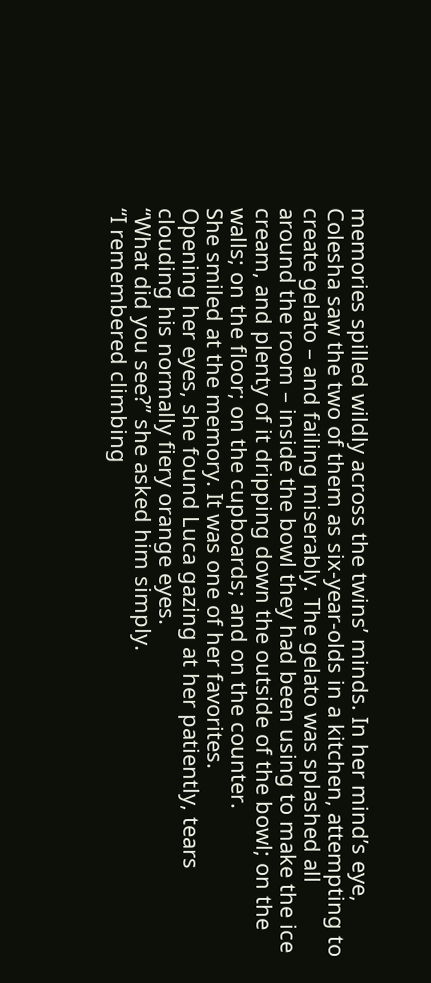memories spilled wildly across the twins’ minds. In her mind’s eye, Colesha saw the two of them as six-year-olds in a kitchen, attempting to create gelato – and failing miserably. The gelato was splashed all around the room – inside the bowl they had been using to make the ice cream, and plenty of it dripping down the outside of the bowl; on the walls; on the floor; on the cupboards; and on the counter.
She smiled at the memory. It was one of her favorites.
Opening her eyes, she found Luca gazing at her patiently, tears clouding his normally fiery orange eyes.
“What did you see?” she asked him simply.
“I remembered climbing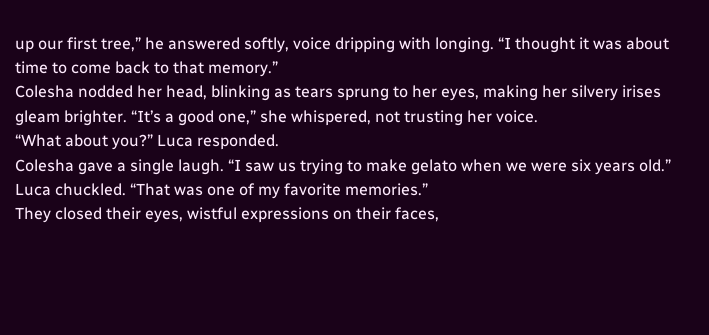up our first tree,” he answered softly, voice dripping with longing. “I thought it was about time to come back to that memory.”
Colesha nodded her head, blinking as tears sprung to her eyes, making her silvery irises gleam brighter. “It’s a good one,” she whispered, not trusting her voice.
“What about you?” Luca responded.
Colesha gave a single laugh. “I saw us trying to make gelato when we were six years old.”
Luca chuckled. “That was one of my favorite memories.”
They closed their eyes, wistful expressions on their faces,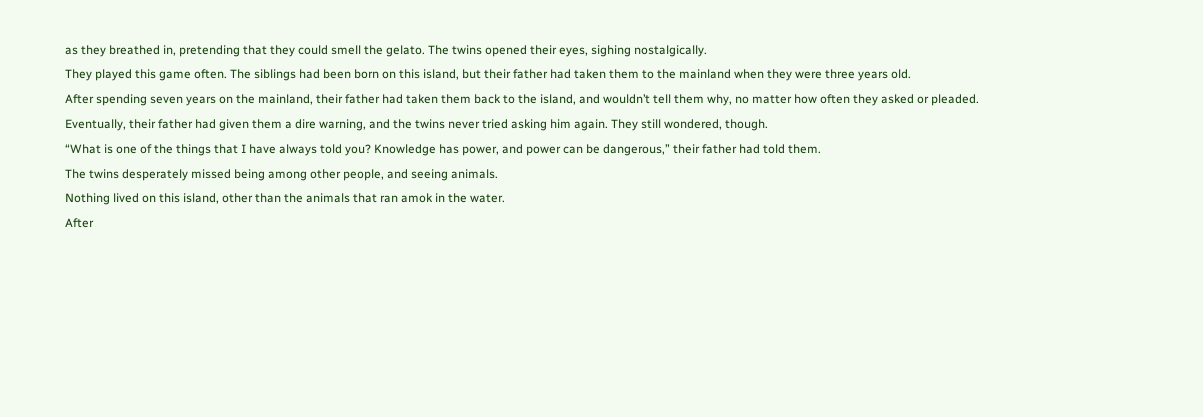as they breathed in, pretending that they could smell the gelato. The twins opened their eyes, sighing nostalgically.
They played this game often. The siblings had been born on this island, but their father had taken them to the mainland when they were three years old.
After spending seven years on the mainland, their father had taken them back to the island, and wouldn’t tell them why, no matter how often they asked or pleaded. Eventually, their father had given them a dire warning, and the twins never tried asking him again. They still wondered, though.
“What is one of the things that I have always told you? Knowledge has power, and power can be dangerous,” their father had told them.
The twins desperately missed being among other people, and seeing animals.
Nothing lived on this island, other than the animals that ran amok in the water.
After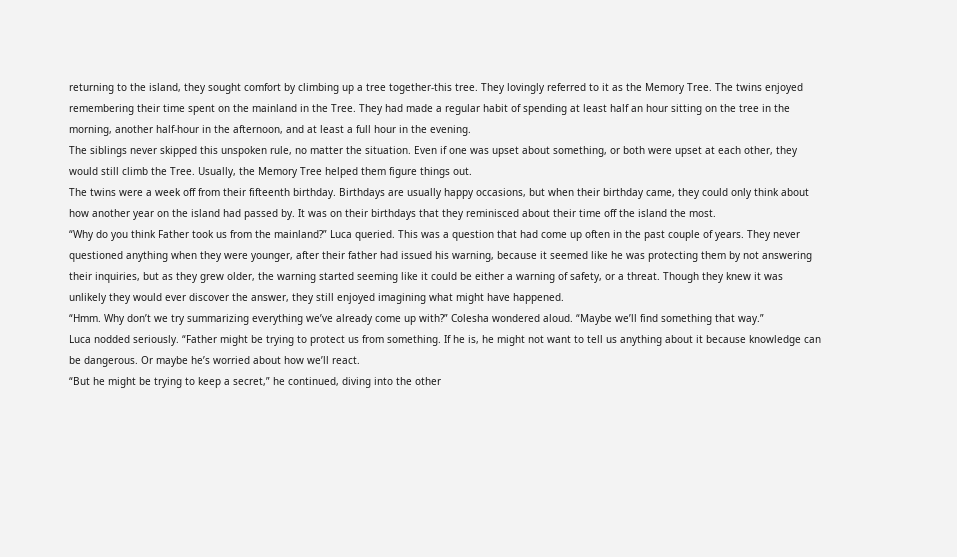returning to the island, they sought comfort by climbing up a tree together-this tree. They lovingly referred to it as the Memory Tree. The twins enjoyed remembering their time spent on the mainland in the Tree. They had made a regular habit of spending at least half an hour sitting on the tree in the morning, another half-hour in the afternoon, and at least a full hour in the evening.
The siblings never skipped this unspoken rule, no matter the situation. Even if one was upset about something, or both were upset at each other, they would still climb the Tree. Usually, the Memory Tree helped them figure things out.
The twins were a week off from their fifteenth birthday. Birthdays are usually happy occasions, but when their birthday came, they could only think about how another year on the island had passed by. It was on their birthdays that they reminisced about their time off the island the most.
“Why do you think Father took us from the mainland?” Luca queried. This was a question that had come up often in the past couple of years. They never questioned anything when they were younger, after their father had issued his warning, because it seemed like he was protecting them by not answering their inquiries, but as they grew older, the warning started seeming like it could be either a warning of safety, or a threat. Though they knew it was unlikely they would ever discover the answer, they still enjoyed imagining what might have happened.
“Hmm. Why don’t we try summarizing everything we’ve already come up with?” Colesha wondered aloud. “Maybe we’ll find something that way.”
Luca nodded seriously. “Father might be trying to protect us from something. If he is, he might not want to tell us anything about it because knowledge can be dangerous. Or maybe he’s worried about how we’ll react.
“But he might be trying to keep a secret,” he continued, diving into the other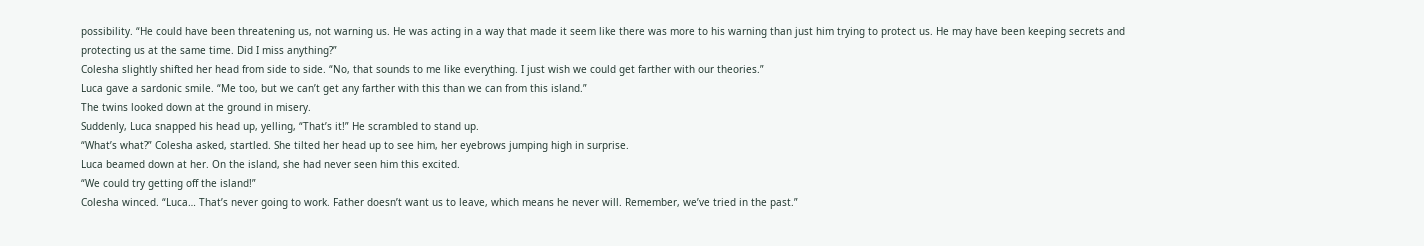possibility. “He could have been threatening us, not warning us. He was acting in a way that made it seem like there was more to his warning than just him trying to protect us. He may have been keeping secrets and protecting us at the same time. Did I miss anything?”
Colesha slightly shifted her head from side to side. “No, that sounds to me like everything. I just wish we could get farther with our theories.”
Luca gave a sardonic smile. “Me too, but we can’t get any farther with this than we can from this island.”
The twins looked down at the ground in misery.
Suddenly, Luca snapped his head up, yelling, “That’s it!” He scrambled to stand up.
“What’s what?” Colesha asked, startled. She tilted her head up to see him, her eyebrows jumping high in surprise.
Luca beamed down at her. On the island, she had never seen him this excited.
“We could try getting off the island!”
Colesha winced. “Luca… That’s never going to work. Father doesn’t want us to leave, which means he never will. Remember, we’ve tried in the past.”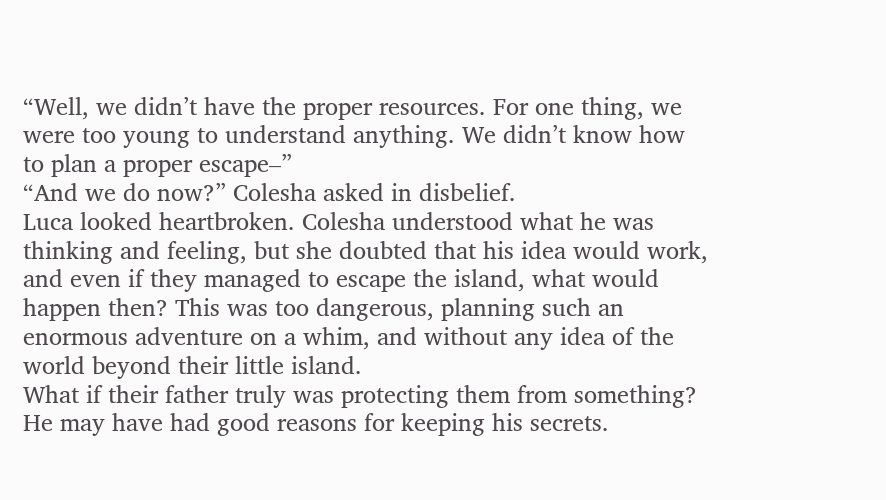“Well, we didn’t have the proper resources. For one thing, we were too young to understand anything. We didn’t know how to plan a proper escape–”
“And we do now?” Colesha asked in disbelief.
Luca looked heartbroken. Colesha understood what he was thinking and feeling, but she doubted that his idea would work, and even if they managed to escape the island, what would happen then? This was too dangerous, planning such an enormous adventure on a whim, and without any idea of the world beyond their little island.
What if their father truly was protecting them from something? He may have had good reasons for keeping his secrets.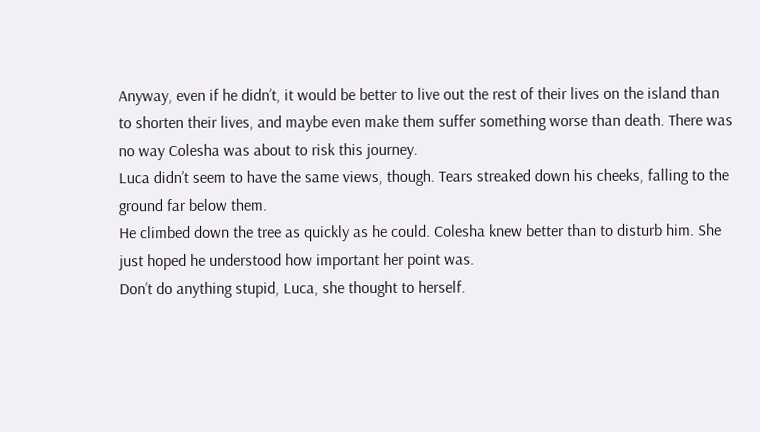Anyway, even if he didn’t, it would be better to live out the rest of their lives on the island than to shorten their lives, and maybe even make them suffer something worse than death. There was no way Colesha was about to risk this journey.
Luca didn’t seem to have the same views, though. Tears streaked down his cheeks, falling to the ground far below them.
He climbed down the tree as quickly as he could. Colesha knew better than to disturb him. She just hoped he understood how important her point was.
Don’t do anything stupid, Luca, she thought to herself.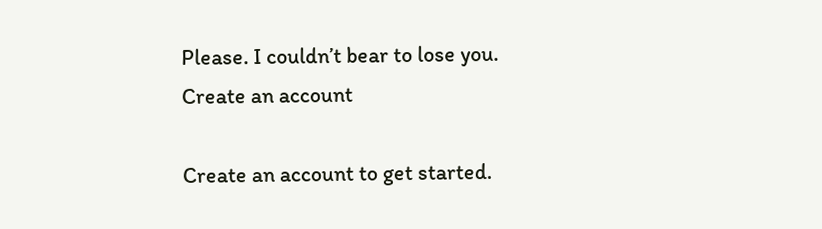Please. I couldn’t bear to lose you.
Create an account

Create an account to get started.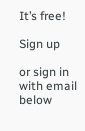It’s free!

Sign up

or sign in with email below